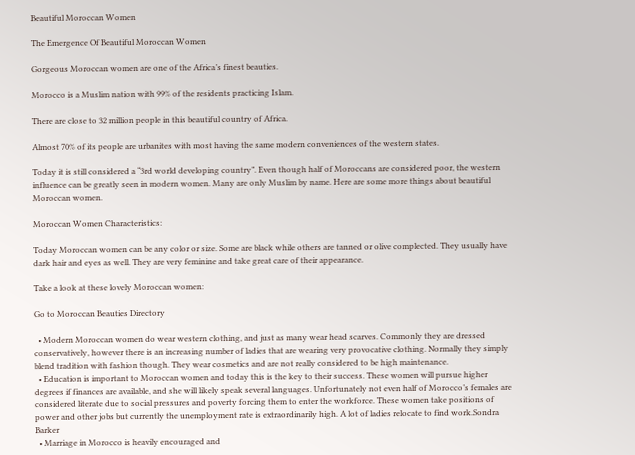Beautiful Moroccan Women

The Emergence Of Beautiful Moroccan Women

Gorgeous Moroccan women are one of the Africa’s finest beauties.

Morocco is a Muslim nation with 99% of the residents practicing Islam.

There are close to 32 million people in this beautiful country of Africa.

Almost 70% of its people are urbanites with most having the same modern conveniences of the western states.

Today it is still considered a “3rd world developing country”. Even though half of Moroccans are considered poor, the western influence can be greatly seen in modern women. Many are only Muslim by name. Here are some more things about beautiful Moroccan women.

Moroccan Women Characteristics:

Today Moroccan women can be any color or size. Some are black while others are tanned or olive complected. They usually have dark hair and eyes as well. They are very feminine and take great care of their appearance.

Take a look at these lovely Moroccan women:

Go to Moroccan Beauties Directory

  • Modern Moroccan women do wear western clothing, and just as many wear head scarves. Commonly they are dressed conservatively, however there is an increasing number of ladies that are wearing very provocative clothing. Normally they simply blend tradition with fashion though. They wear cosmetics and are not really considered to be high maintenance.
  • Education is important to Moroccan women and today this is the key to their success. These women will pursue higher degrees if finances are available, and she will likely speak several languages. Unfortunately not even half of Morocco’s females are considered literate due to social pressures and poverty forcing them to enter the workforce. These women take positions of power and other jobs but currently the unemployment rate is extraordinarily high. A lot of ladies relocate to find work.Sondra Barker
  • Marriage in Morocco is heavily encouraged and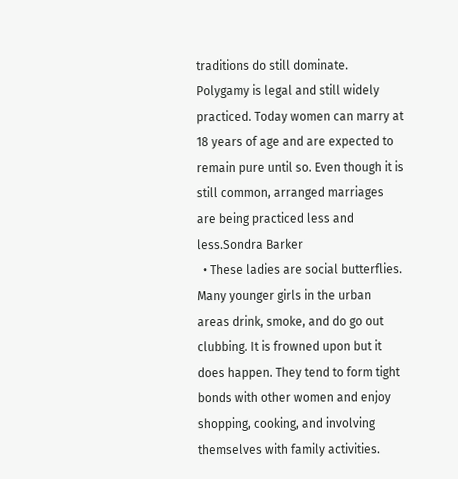traditions do still dominate. Polygamy is legal and still widely practiced. Today women can marry at 18 years of age and are expected to remain pure until so. Even though it is still common, arranged marriages are being practiced less and less.Sondra Barker
  • These ladies are social butterflies. Many younger girls in the urban areas drink, smoke, and do go out clubbing. It is frowned upon but it does happen. They tend to form tight bonds with other women and enjoy shopping, cooking, and involving themselves with family activities.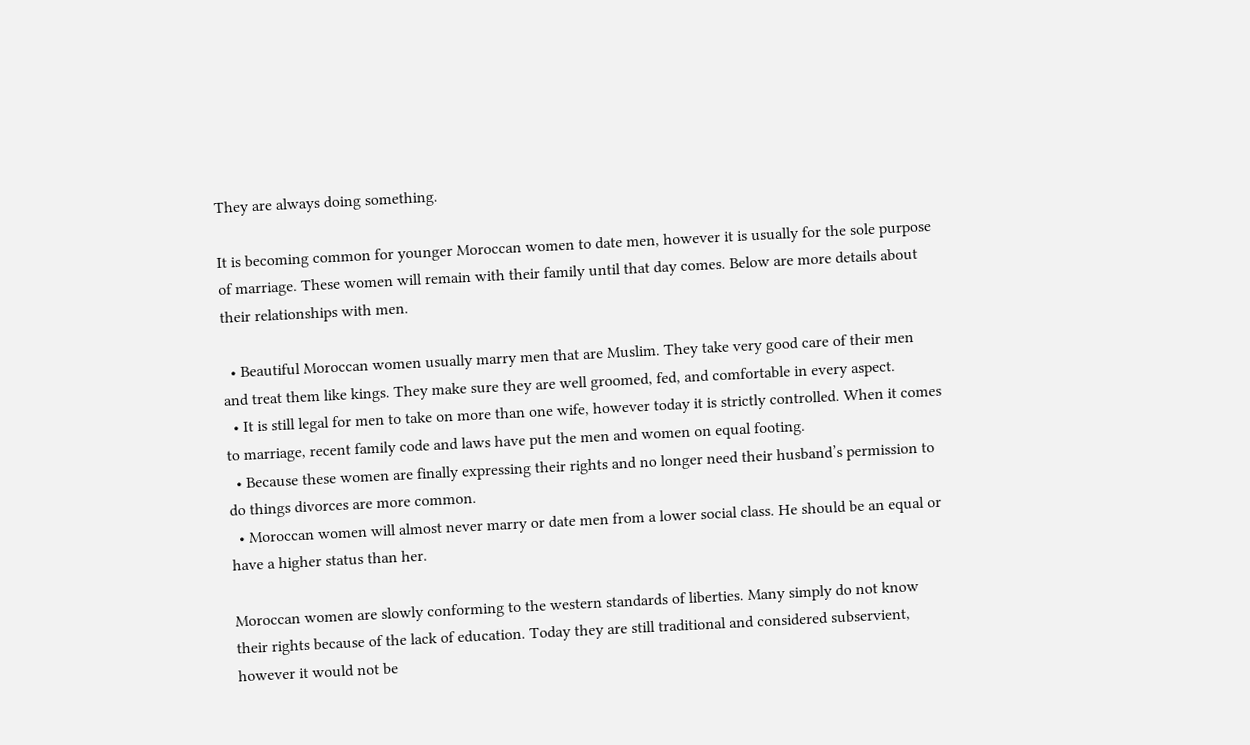They are always doing something.

It is becoming common for younger Moroccan women to date men, however it is usually for the sole purpose of marriage. These women will remain with their family until that day comes. Below are more details about their relationships with men.

  • Beautiful Moroccan women usually marry men that are Muslim. They take very good care of their men and treat them like kings. They make sure they are well groomed, fed, and comfortable in every aspect.
  • It is still legal for men to take on more than one wife, however today it is strictly controlled. When it comes to marriage, recent family code and laws have put the men and women on equal footing.
  • Because these women are finally expressing their rights and no longer need their husband’s permission to do things divorces are more common.
  • Moroccan women will almost never marry or date men from a lower social class. He should be an equal or have a higher status than her.

Moroccan women are slowly conforming to the western standards of liberties. Many simply do not know their rights because of the lack of education. Today they are still traditional and considered subservient, however it would not be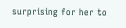surprising for her to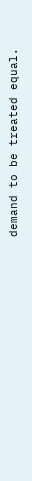demand to be treated equal.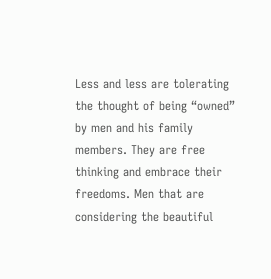Less and less are tolerating the thought of being “owned” by men and his family members. They are free thinking and embrace their freedoms. Men that are considering the beautiful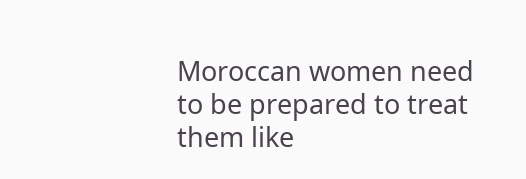Moroccan women need to be prepared to treat them like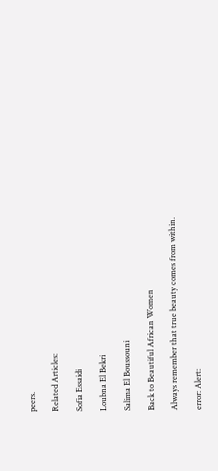peers.

Related Articles:

Sofia Essaidi

Loubna El Bekri

Salima El Boussouni

Back to Beautiful African Women

Always remember that true beauty comes from within.

error: Alert: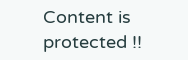Content is protected !!